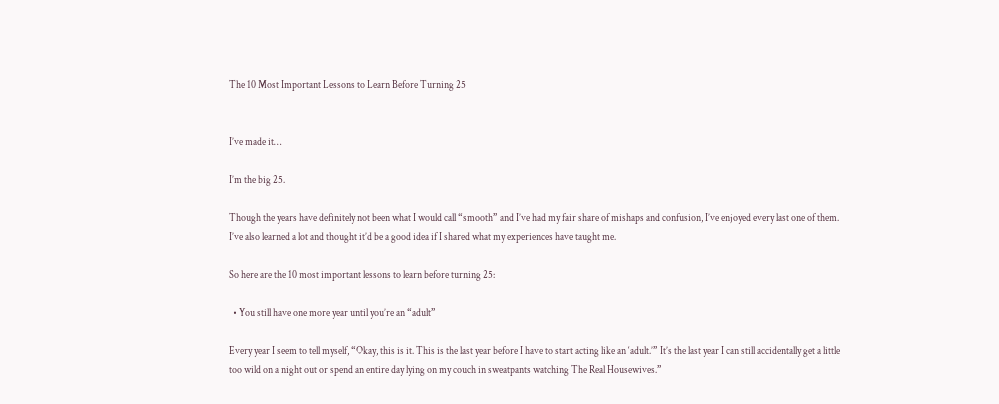The 10 Most Important Lessons to Learn Before Turning 25


I’ve made it…

I’m the big 25.

Though the years have definitely not been what I would call “smooth” and I’ve had my fair share of mishaps and confusion, I’ve enjoyed every last one of them. I’ve also learned a lot and thought it’d be a good idea if I shared what my experiences have taught me.

So here are the 10 most important lessons to learn before turning 25:

  • You still have one more year until you’re an “adult”

Every year I seem to tell myself, “Okay, this is it. This is the last year before I have to start acting like an ‘adult.’” It’s the last year I can still accidentally get a little too wild on a night out or spend an entire day lying on my couch in sweatpants watching The Real Housewives.”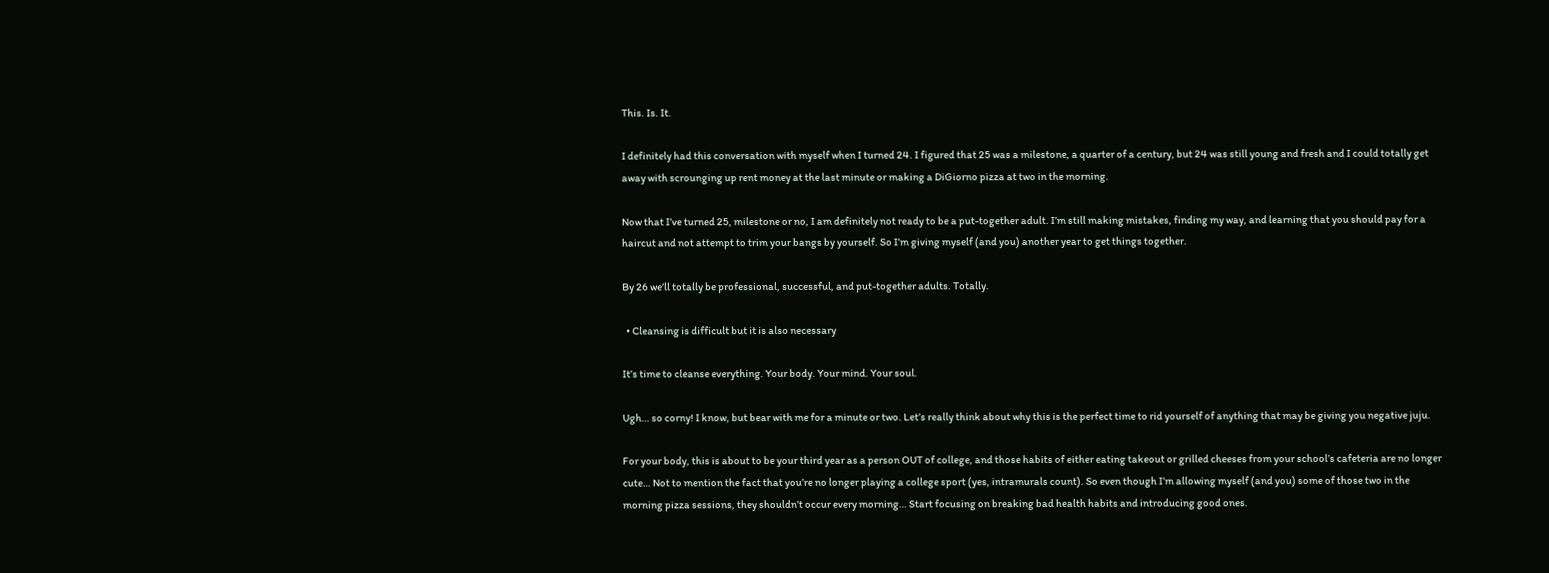This. Is. It.

I definitely had this conversation with myself when I turned 24. I figured that 25 was a milestone, a quarter of a century, but 24 was still young and fresh and I could totally get away with scrounging up rent money at the last minute or making a DiGiorno pizza at two in the morning.

Now that I’ve turned 25, milestone or no, I am definitely not ready to be a put-together adult. I’m still making mistakes, finding my way, and learning that you should pay for a haircut and not attempt to trim your bangs by yourself. So I’m giving myself (and you) another year to get things together.

By 26 we’ll totally be professional, successful, and put-together adults. Totally.

  • Cleansing is difficult but it is also necessary

It’s time to cleanse everything. Your body. Your mind. Your soul.

Ugh… so corny! I know, but bear with me for a minute or two. Let’s really think about why this is the perfect time to rid yourself of anything that may be giving you negative juju.

For your body, this is about to be your third year as a person OUT of college, and those habits of either eating takeout or grilled cheeses from your school’s cafeteria are no longer cute… Not to mention the fact that you’re no longer playing a college sport (yes, intramurals count). So even though I’m allowing myself (and you) some of those two in the morning pizza sessions, they shouldn’t occur every morning… Start focusing on breaking bad health habits and introducing good ones.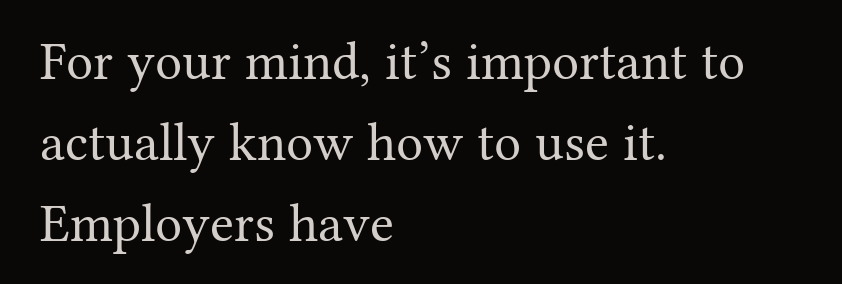For your mind, it’s important to actually know how to use it. Employers have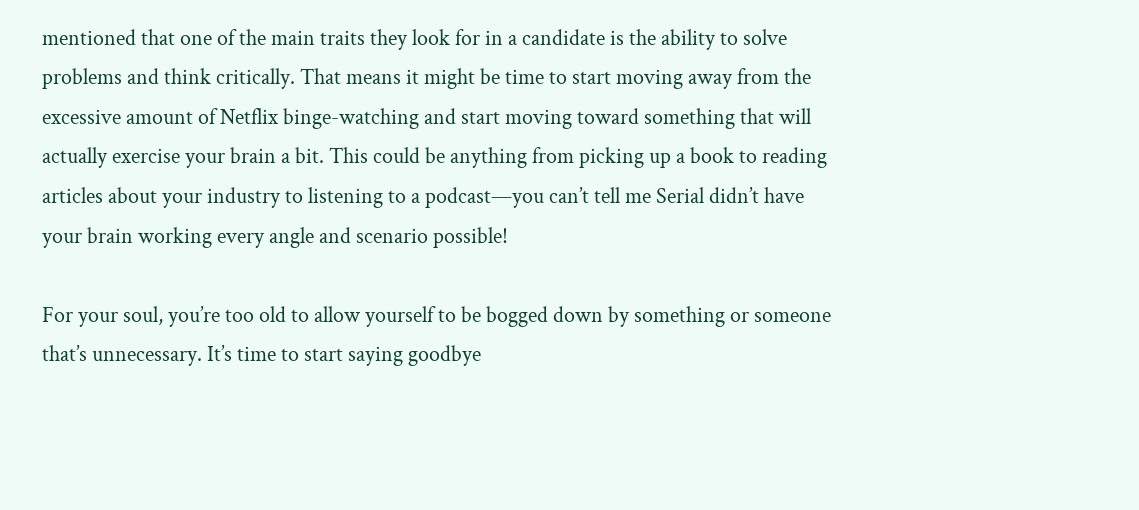mentioned that one of the main traits they look for in a candidate is the ability to solve problems and think critically. That means it might be time to start moving away from the excessive amount of Netflix binge-watching and start moving toward something that will actually exercise your brain a bit. This could be anything from picking up a book to reading articles about your industry to listening to a podcast—you can’t tell me Serial didn’t have your brain working every angle and scenario possible!

For your soul, you’re too old to allow yourself to be bogged down by something or someone that’s unnecessary. It’s time to start saying goodbye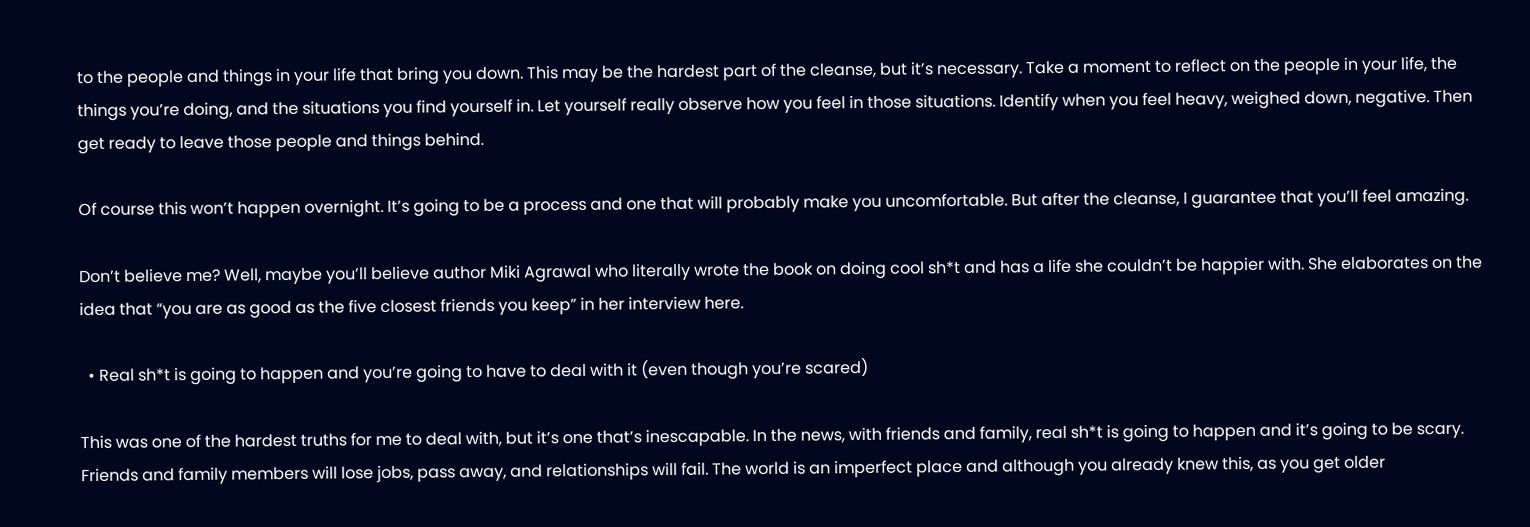to the people and things in your life that bring you down. This may be the hardest part of the cleanse, but it’s necessary. Take a moment to reflect on the people in your life, the things you’re doing, and the situations you find yourself in. Let yourself really observe how you feel in those situations. Identify when you feel heavy, weighed down, negative. Then get ready to leave those people and things behind.

Of course this won’t happen overnight. It’s going to be a process and one that will probably make you uncomfortable. But after the cleanse, I guarantee that you’ll feel amazing.

Don’t believe me? Well, maybe you’ll believe author Miki Agrawal who literally wrote the book on doing cool sh*t and has a life she couldn’t be happier with. She elaborates on the idea that “you are as good as the five closest friends you keep” in her interview here.

  • Real sh*t is going to happen and you’re going to have to deal with it (even though you’re scared)

This was one of the hardest truths for me to deal with, but it’s one that’s inescapable. In the news, with friends and family, real sh*t is going to happen and it’s going to be scary. Friends and family members will lose jobs, pass away, and relationships will fail. The world is an imperfect place and although you already knew this, as you get older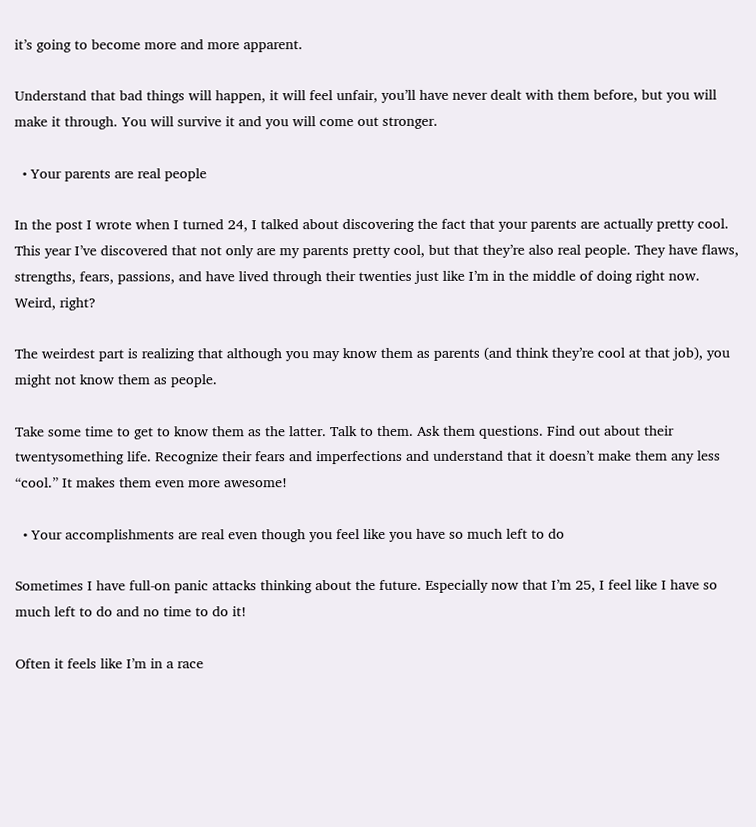it’s going to become more and more apparent.

Understand that bad things will happen, it will feel unfair, you’ll have never dealt with them before, but you will make it through. You will survive it and you will come out stronger.

  • Your parents are real people

In the post I wrote when I turned 24, I talked about discovering the fact that your parents are actually pretty cool. This year I’ve discovered that not only are my parents pretty cool, but that they’re also real people. They have flaws, strengths, fears, passions, and have lived through their twenties just like I’m in the middle of doing right now. Weird, right?

The weirdest part is realizing that although you may know them as parents (and think they’re cool at that job), you might not know them as people.

Take some time to get to know them as the latter. Talk to them. Ask them questions. Find out about their twentysomething life. Recognize their fears and imperfections and understand that it doesn’t make them any less “cool.” It makes them even more awesome!

  • Your accomplishments are real even though you feel like you have so much left to do

Sometimes I have full-on panic attacks thinking about the future. Especially now that I’m 25, I feel like I have so much left to do and no time to do it!

Often it feels like I’m in a race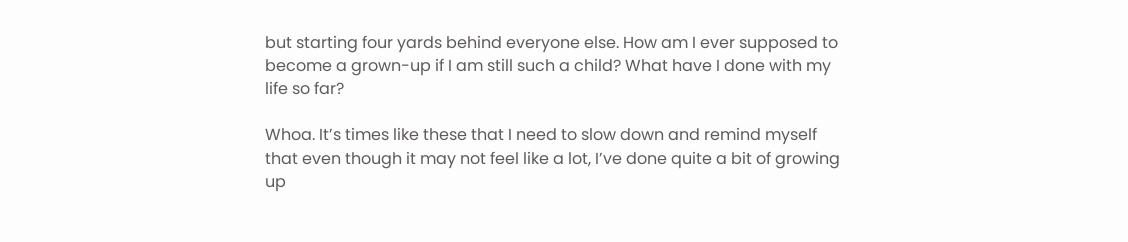but starting four yards behind everyone else. How am I ever supposed to become a grown-up if I am still such a child? What have I done with my life so far?

Whoa. It’s times like these that I need to slow down and remind myself that even though it may not feel like a lot, I’ve done quite a bit of growing up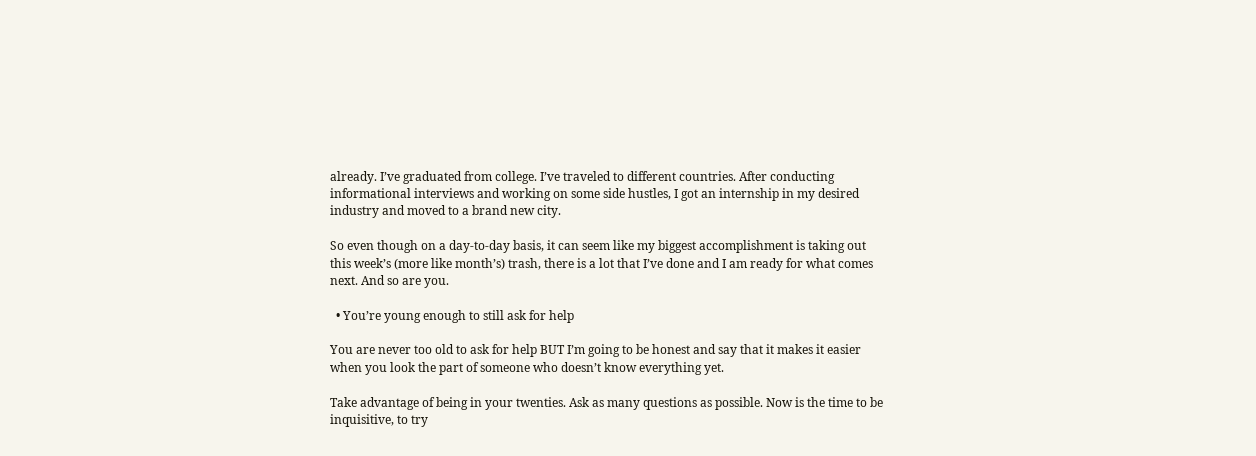already. I’ve graduated from college. I’ve traveled to different countries. After conducting informational interviews and working on some side hustles, I got an internship in my desired industry and moved to a brand new city.

So even though on a day-to-day basis, it can seem like my biggest accomplishment is taking out this week’s (more like month’s) trash, there is a lot that I’ve done and I am ready for what comes next. And so are you.

  • You’re young enough to still ask for help

You are never too old to ask for help BUT I’m going to be honest and say that it makes it easier when you look the part of someone who doesn’t know everything yet.

Take advantage of being in your twenties. Ask as many questions as possible. Now is the time to be inquisitive, to try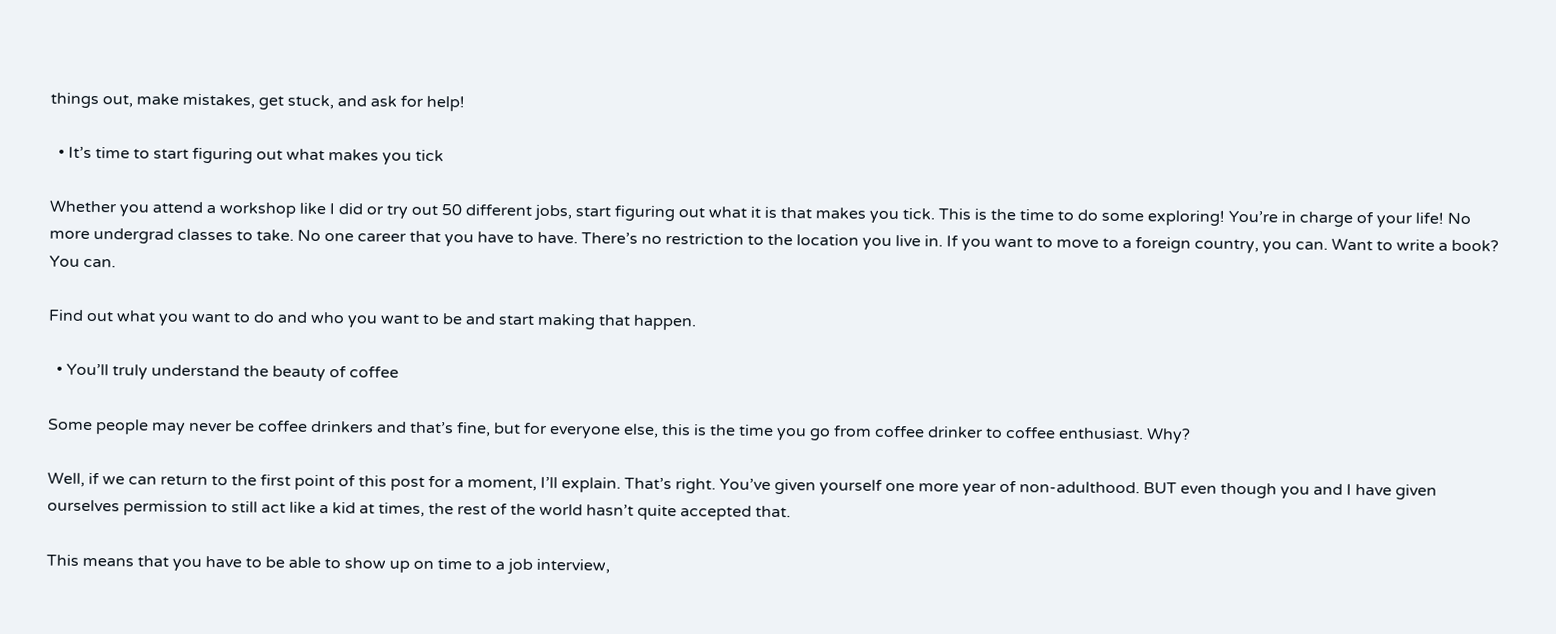things out, make mistakes, get stuck, and ask for help!

  • It’s time to start figuring out what makes you tick

Whether you attend a workshop like I did or try out 50 different jobs, start figuring out what it is that makes you tick. This is the time to do some exploring! You’re in charge of your life! No more undergrad classes to take. No one career that you have to have. There’s no restriction to the location you live in. If you want to move to a foreign country, you can. Want to write a book? You can.

Find out what you want to do and who you want to be and start making that happen.

  • You’ll truly understand the beauty of coffee

Some people may never be coffee drinkers and that’s fine, but for everyone else, this is the time you go from coffee drinker to coffee enthusiast. Why?

Well, if we can return to the first point of this post for a moment, I’ll explain. That’s right. You’ve given yourself one more year of non-adulthood. BUT even though you and I have given ourselves permission to still act like a kid at times, the rest of the world hasn’t quite accepted that.

This means that you have to be able to show up on time to a job interview,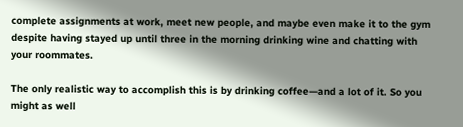complete assignments at work, meet new people, and maybe even make it to the gym despite having stayed up until three in the morning drinking wine and chatting with your roommates.

The only realistic way to accomplish this is by drinking coffee—and a lot of it. So you might as well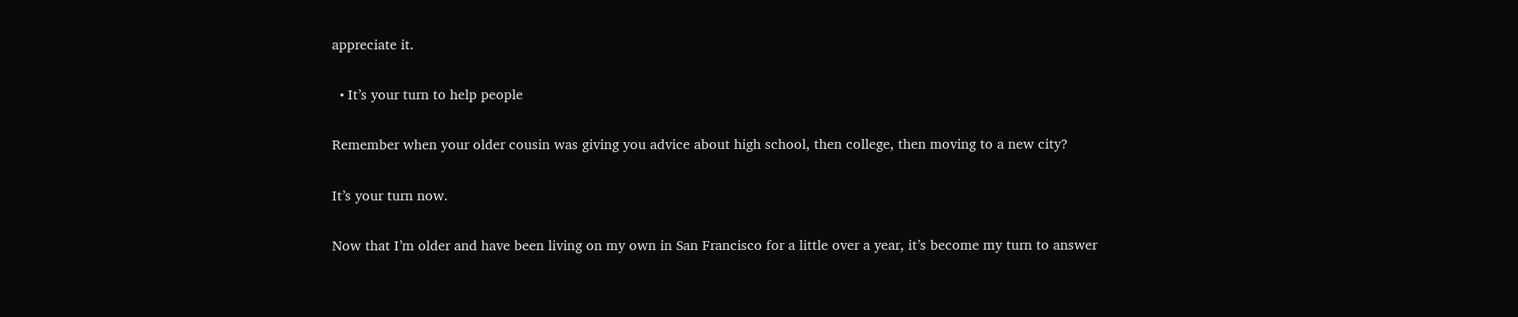appreciate it.

  • It’s your turn to help people

Remember when your older cousin was giving you advice about high school, then college, then moving to a new city?

It’s your turn now.

Now that I’m older and have been living on my own in San Francisco for a little over a year, it’s become my turn to answer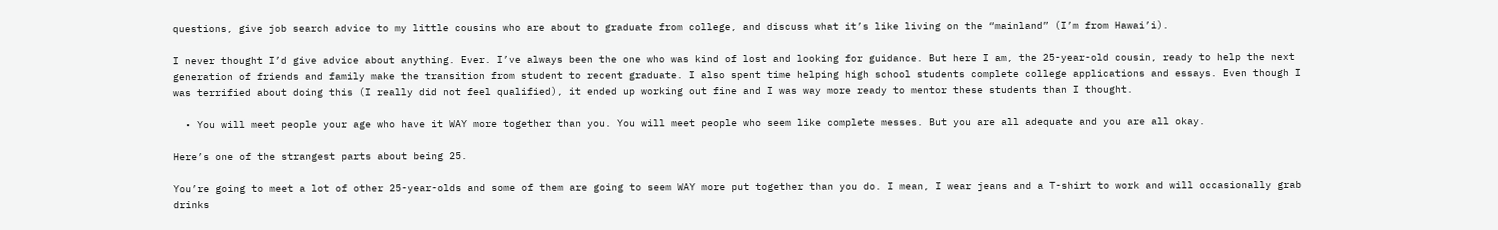questions, give job search advice to my little cousins who are about to graduate from college, and discuss what it’s like living on the “mainland” (I’m from Hawai’i).

I never thought I’d give advice about anything. Ever. I’ve always been the one who was kind of lost and looking for guidance. But here I am, the 25-year-old cousin, ready to help the next generation of friends and family make the transition from student to recent graduate. I also spent time helping high school students complete college applications and essays. Even though I was terrified about doing this (I really did not feel qualified), it ended up working out fine and I was way more ready to mentor these students than I thought.

  • You will meet people your age who have it WAY more together than you. You will meet people who seem like complete messes. But you are all adequate and you are all okay.

Here’s one of the strangest parts about being 25.

You’re going to meet a lot of other 25-year-olds and some of them are going to seem WAY more put together than you do. I mean, I wear jeans and a T-shirt to work and will occasionally grab drinks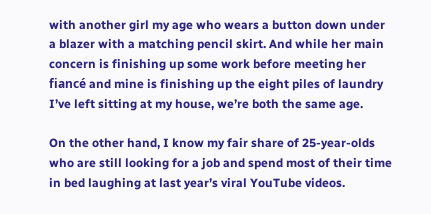with another girl my age who wears a button down under a blazer with a matching pencil skirt. And while her main concern is finishing up some work before meeting her fiancé and mine is finishing up the eight piles of laundry I’ve left sitting at my house, we’re both the same age.

On the other hand, I know my fair share of 25-year-olds who are still looking for a job and spend most of their time in bed laughing at last year’s viral YouTube videos.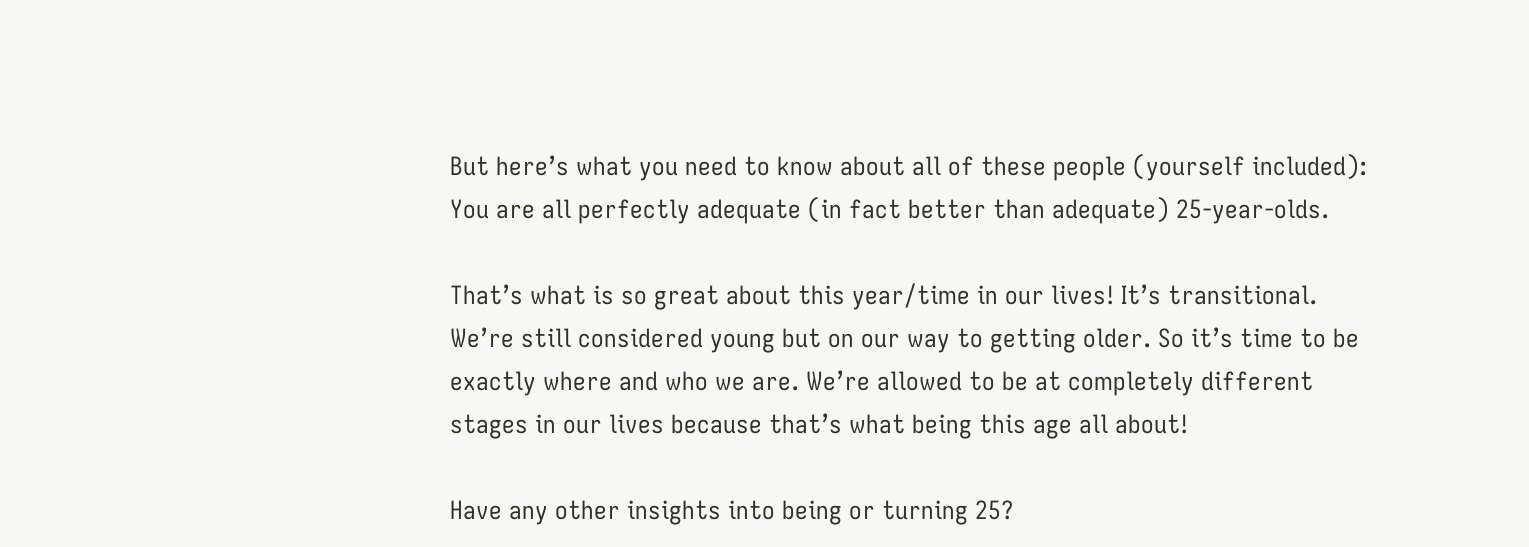But here’s what you need to know about all of these people (yourself included): You are all perfectly adequate (in fact better than adequate) 25-year-olds.

That’s what is so great about this year/time in our lives! It’s transitional. We’re still considered young but on our way to getting older. So it’s time to be exactly where and who we are. We’re allowed to be at completely different stages in our lives because that’s what being this age all about!

Have any other insights into being or turning 25?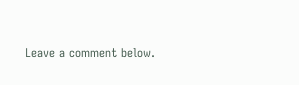Leave a comment below.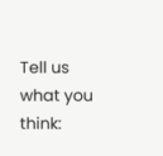Tell us what you think: